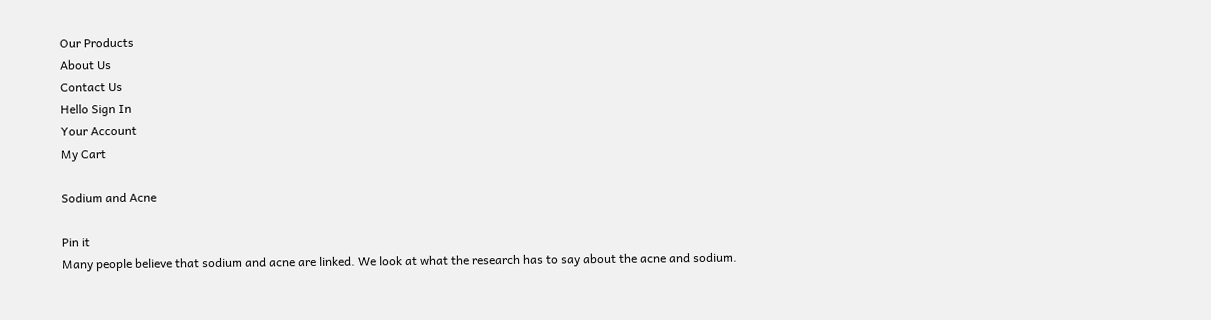Our Products
About Us
Contact Us
Hello Sign In
Your Account
My Cart

Sodium and Acne

Pin it
Many people believe that sodium and acne are linked. We look at what the research has to say about the acne and sodium.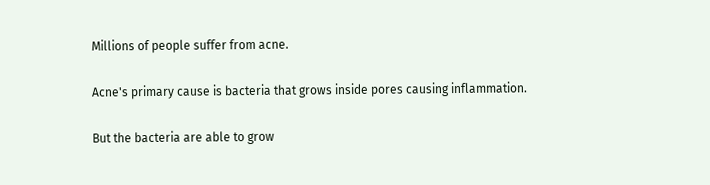Millions of people suffer from acne.

Acne's primary cause is bacteria that grows inside pores causing inflammation.

But the bacteria are able to grow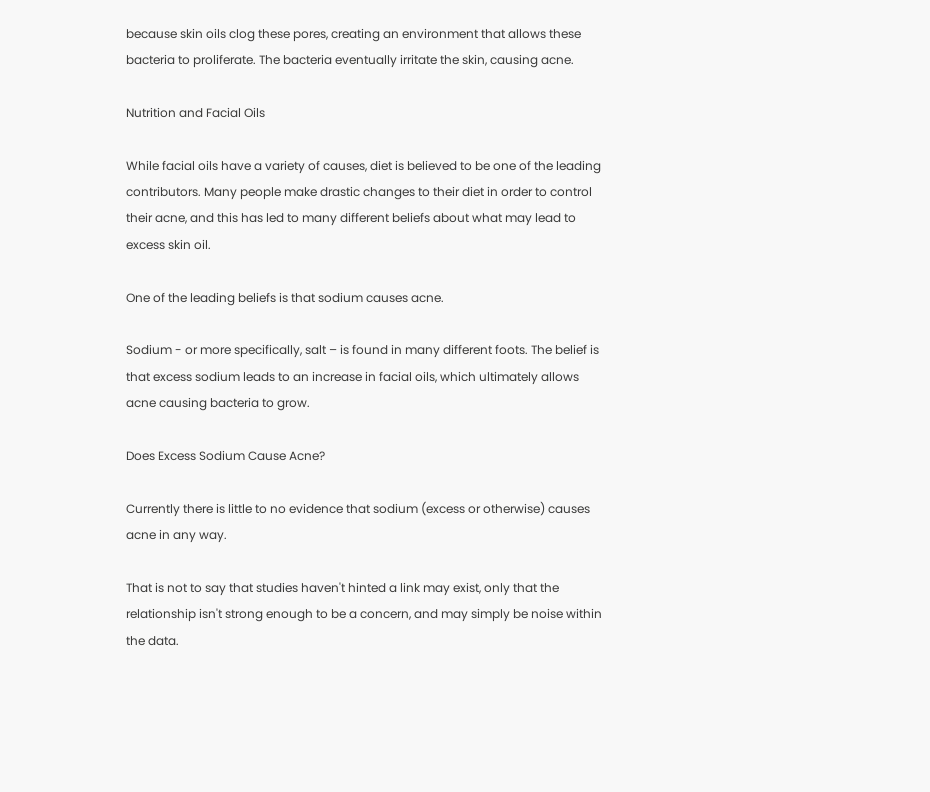because skin oils clog these pores, creating an environment that allows these bacteria to proliferate. The bacteria eventually irritate the skin, causing acne.

Nutrition and Facial Oils

While facial oils have a variety of causes, diet is believed to be one of the leading contributors. Many people make drastic changes to their diet in order to control their acne, and this has led to many different beliefs about what may lead to excess skin oil.

One of the leading beliefs is that sodium causes acne.

Sodium - or more specifically, salt – is found in many different foots. The belief is that excess sodium leads to an increase in facial oils, which ultimately allows acne causing bacteria to grow.

Does Excess Sodium Cause Acne?

Currently there is little to no evidence that sodium (excess or otherwise) causes acne in any way.

That is not to say that studies haven't hinted a link may exist, only that the relationship isn't strong enough to be a concern, and may simply be noise within the data.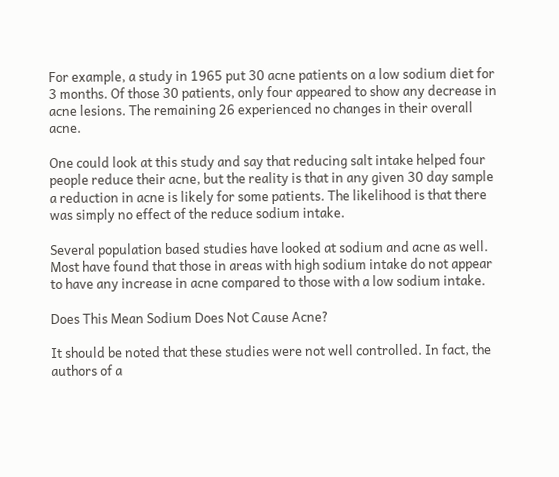For example, a study in 1965 put 30 acne patients on a low sodium diet for 3 months. Of those 30 patients, only four appeared to show any decrease in acne lesions. The remaining 26 experienced no changes in their overall acne.

One could look at this study and say that reducing salt intake helped four people reduce their acne, but the reality is that in any given 30 day sample a reduction in acne is likely for some patients. The likelihood is that there was simply no effect of the reduce sodium intake.

Several population based studies have looked at sodium and acne as well. Most have found that those in areas with high sodium intake do not appear to have any increase in acne compared to those with a low sodium intake.

Does This Mean Sodium Does Not Cause Acne?

It should be noted that these studies were not well controlled. In fact, the authors of a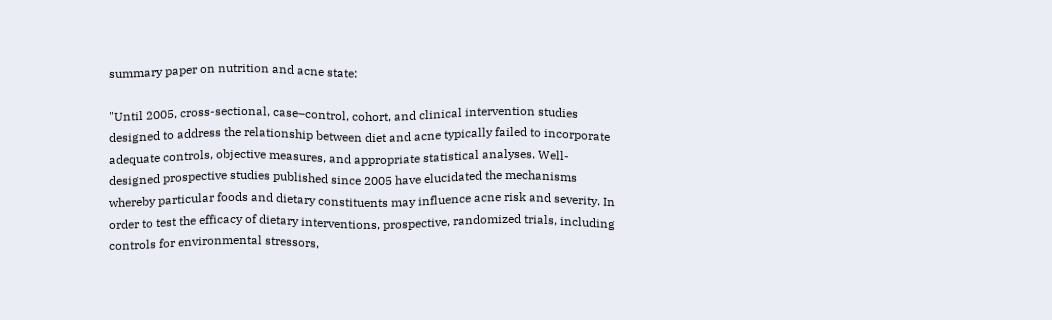summary paper on nutrition and acne state:

"Until 2005, cross-sectional, case–control, cohort, and clinical intervention studies designed to address the relationship between diet and acne typically failed to incorporate adequate controls, objective measures, and appropriate statistical analyses. Well-designed prospective studies published since 2005 have elucidated the mechanisms whereby particular foods and dietary constituents may influence acne risk and severity. In order to test the efficacy of dietary interventions, prospective, randomized trials, including controls for environmental stressors,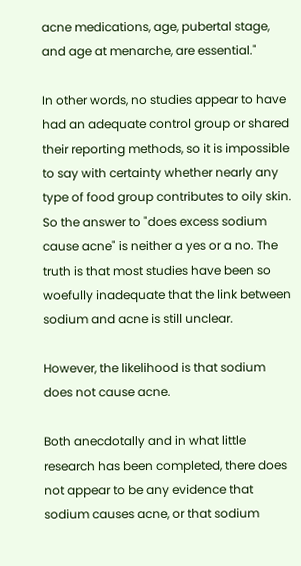acne medications, age, pubertal stage, and age at menarche, are essential."

In other words, no studies appear to have had an adequate control group or shared their reporting methods, so it is impossible to say with certainty whether nearly any type of food group contributes to oily skin. So the answer to "does excess sodium cause acne" is neither a yes or a no. The truth is that most studies have been so woefully inadequate that the link between sodium and acne is still unclear.

However, the likelihood is that sodium does not cause acne.

Both anecdotally and in what little research has been completed, there does not appear to be any evidence that sodium causes acne, or that sodium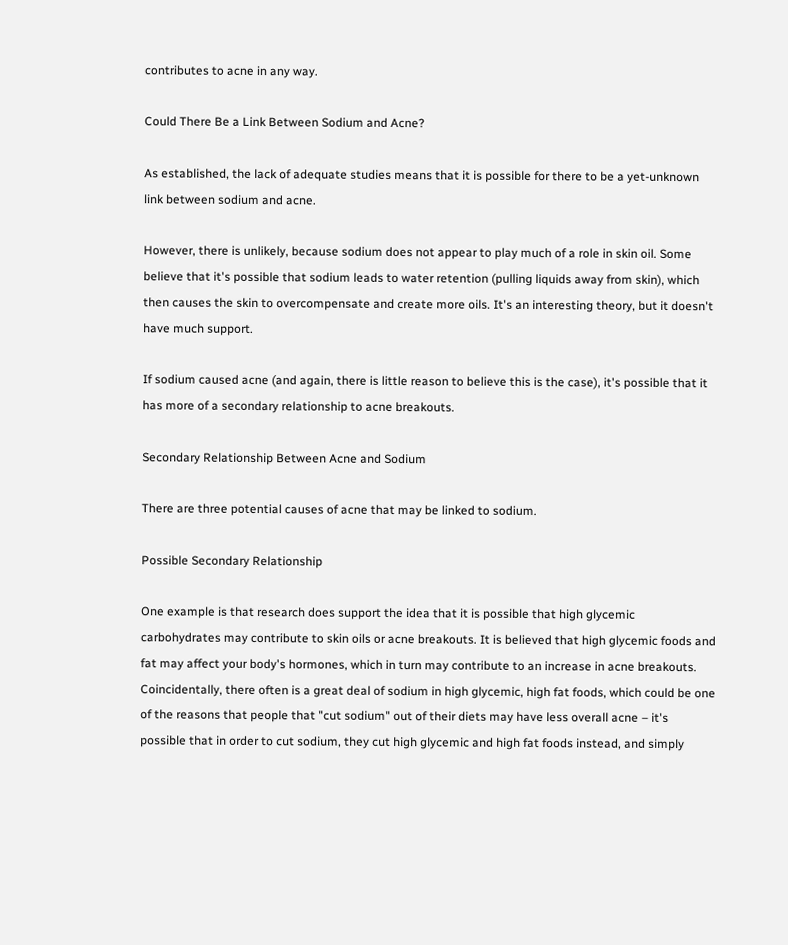contributes to acne in any way.

Could There Be a Link Between Sodium and Acne?

As established, the lack of adequate studies means that it is possible for there to be a yet-unknown link between sodium and acne.

However, there is unlikely, because sodium does not appear to play much of a role in skin oil. Some believe that it's possible that sodium leads to water retention (pulling liquids away from skin), which then causes the skin to overcompensate and create more oils. It's an interesting theory, but it doesn't have much support.

If sodium caused acne (and again, there is little reason to believe this is the case), it's possible that it has more of a secondary relationship to acne breakouts.

Secondary Relationship Between Acne and Sodium

There are three potential causes of acne that may be linked to sodium.

Possible Secondary Relationship

One example is that research does support the idea that it is possible that high glycemic carbohydrates may contribute to skin oils or acne breakouts. It is believed that high glycemic foods and fat may affect your body's hormones, which in turn may contribute to an increase in acne breakouts. Coincidentally, there often is a great deal of sodium in high glycemic, high fat foods, which could be one of the reasons that people that "cut sodium" out of their diets may have less overall acne – it's possible that in order to cut sodium, they cut high glycemic and high fat foods instead, and simply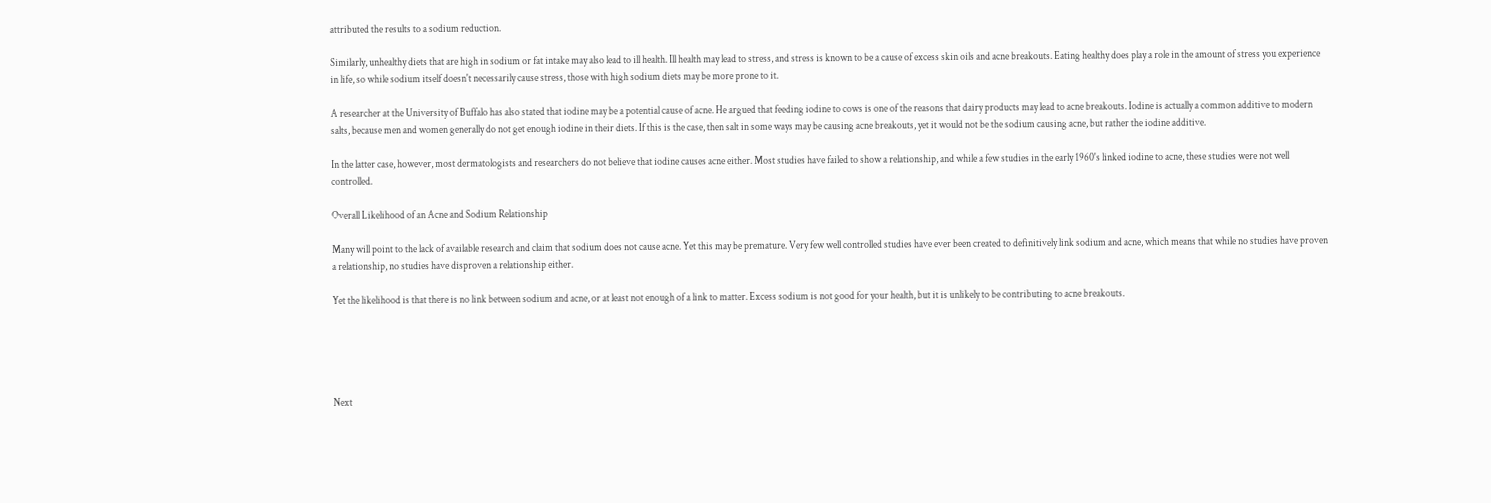attributed the results to a sodium reduction.

Similarly, unhealthy diets that are high in sodium or fat intake may also lead to ill health. Ill health may lead to stress, and stress is known to be a cause of excess skin oils and acne breakouts. Eating healthy does play a role in the amount of stress you experience in life, so while sodium itself doesn't necessarily cause stress, those with high sodium diets may be more prone to it.

A researcher at the University of Buffalo has also stated that iodine may be a potential cause of acne. He argued that feeding iodine to cows is one of the reasons that dairy products may lead to acne breakouts. Iodine is actually a common additive to modern salts, because men and women generally do not get enough iodine in their diets. If this is the case, then salt in some ways may be causing acne breakouts, yet it would not be the sodium causing acne, but rather the iodine additive.

In the latter case, however, most dermatologists and researchers do not believe that iodine causes acne either. Most studies have failed to show a relationship, and while a few studies in the early 1960's linked iodine to acne, these studies were not well controlled.

Overall Likelihood of an Acne and Sodium Relationship

Many will point to the lack of available research and claim that sodium does not cause acne. Yet this may be premature. Very few well controlled studies have ever been created to definitively link sodium and acne, which means that while no studies have proven a relationship, no studies have disproven a relationship either.

Yet the likelihood is that there is no link between sodium and acne, or at least not enough of a link to matter. Excess sodium is not good for your health, but it is unlikely to be contributing to acne breakouts.





Next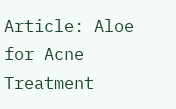Article: Aloe for Acne Treatment